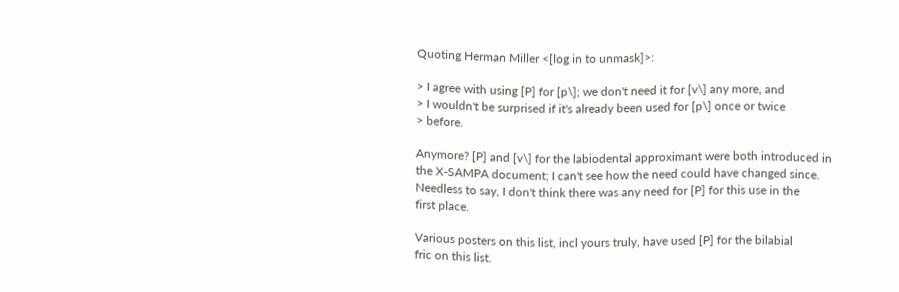Quoting Herman Miller <[log in to unmask]>:

> I agree with using [P] for [p\]; we don't need it for [v\] any more, and
> I wouldn't be surprised if it's already been used for [p\] once or twice
> before.

Anymore? [P] and [v\] for the labiodental approximant were both introduced in
the X-SAMPA document; I can't see how the need could have changed since.
Needless to say, I don't think there was any need for [P] for this use in the
first place.

Various posters on this list, incl yours truly, have used [P] for the bilabial
fric on this list.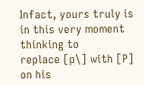Infact, yours truly is in this very moment thinking to
replace [p\] with [P] on his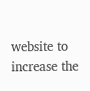website to increase the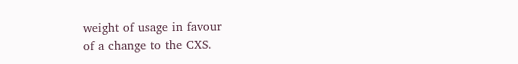weight of usage in favour
of a change to the CXS.